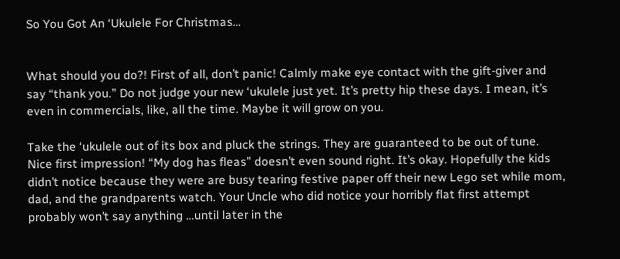So You Got An ‘Ukulele For Christmas…


What should you do?! First of all, don’t panic! Calmly make eye contact with the gift-giver and say “thank you.” Do not judge your new ‘ukulele just yet. It’s pretty hip these days. I mean, it’s even in commercials, like, all the time. Maybe it will grow on you.

Take the ‘ukulele out of its box and pluck the strings. They are guaranteed to be out of tune. Nice first impression! “My dog has fleas” doesn’t even sound right. It’s okay. Hopefully the kids didn’t notice because they were are busy tearing festive paper off their new Lego set while mom, dad, and the grandparents watch. Your Uncle who did notice your horribly flat first attempt probably won’t say anything …until later in the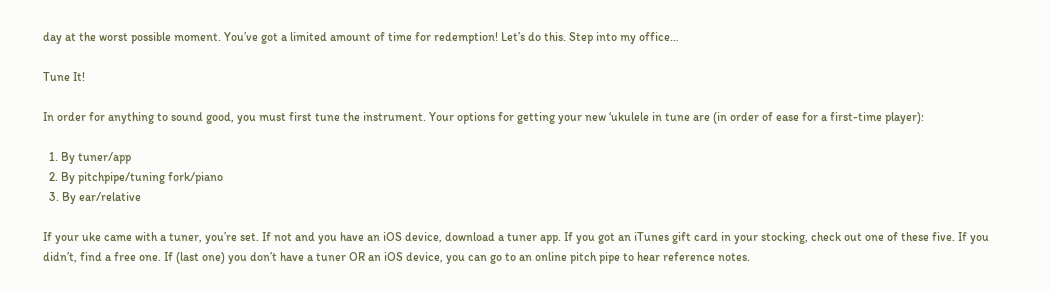day at the worst possible moment. You’ve got a limited amount of time for redemption! Let’s do this. Step into my office…

Tune It!

In order for anything to sound good, you must first tune the instrument. Your options for getting your new ‘ukulele in tune are (in order of ease for a first-time player):

  1. By tuner/app
  2. By pitchpipe/tuning fork/piano
  3. By ear/relative

If your uke came with a tuner, you’re set. If not and you have an iOS device, download a tuner app. If you got an iTunes gift card in your stocking, check out one of these five. If you didn’t, find a free one. If (last one) you don’t have a tuner OR an iOS device, you can go to an online pitch pipe to hear reference notes.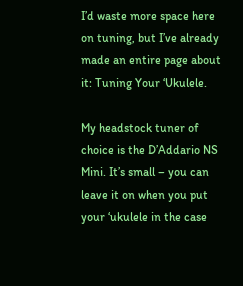I’d waste more space here on tuning, but I’ve already made an entire page about it: Tuning Your ‘Ukulele.

My headstock tuner of choice is the D’Addario NS Mini. It’s small – you can leave it on when you put your ‘ukulele in the case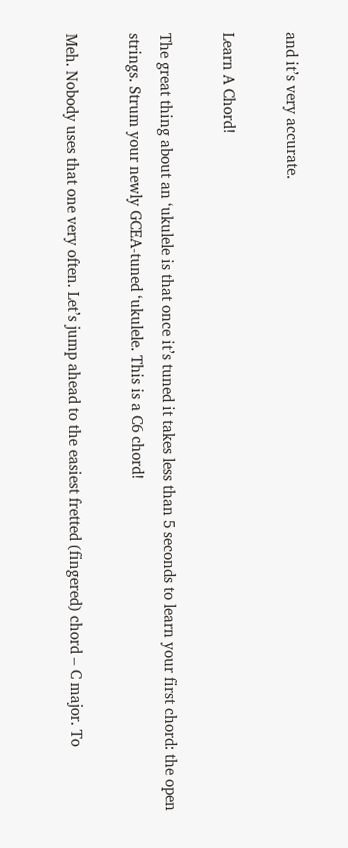and it’s very accurate.

Learn A Chord!

The great thing about an ‘ukulele is that once it’s tuned it takes less than 5 seconds to learn your first chord: the open strings. Strum your newly GCEA-tuned ‘ukulele. This is a C6 chord!

Meh. Nobody uses that one very often. Let’s jump ahead to the easiest fretted (fingered) chord – C major. To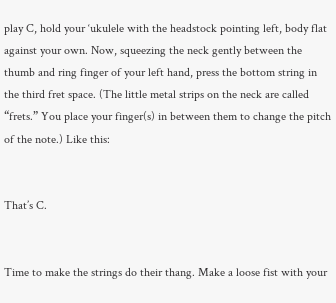play C, hold your ‘ukulele with the headstock pointing left, body flat against your own. Now, squeezing the neck gently between the thumb and ring finger of your left hand, press the bottom string in the third fret space. (The little metal strips on the neck are called “frets.” You place your finger(s) in between them to change the pitch of the note.) Like this:


That’s C.


Time to make the strings do their thang. Make a loose fist with your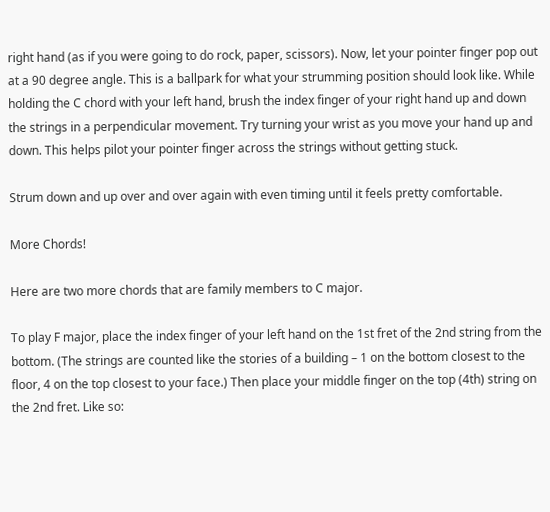right hand (as if you were going to do rock, paper, scissors). Now, let your pointer finger pop out at a 90 degree angle. This is a ballpark for what your strumming position should look like. While holding the C chord with your left hand, brush the index finger of your right hand up and down the strings in a perpendicular movement. Try turning your wrist as you move your hand up and down. This helps pilot your pointer finger across the strings without getting stuck.

Strum down and up over and over again with even timing until it feels pretty comfortable.

More Chords!

Here are two more chords that are family members to C major.

To play F major, place the index finger of your left hand on the 1st fret of the 2nd string from the bottom. (The strings are counted like the stories of a building – 1 on the bottom closest to the floor, 4 on the top closest to your face.) Then place your middle finger on the top (4th) string on the 2nd fret. Like so: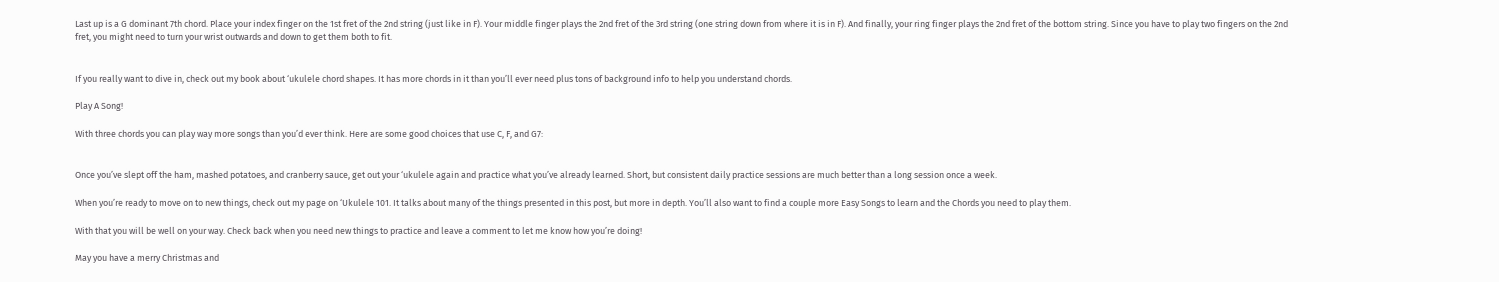Last up is a G dominant 7th chord. Place your index finger on the 1st fret of the 2nd string (just like in F). Your middle finger plays the 2nd fret of the 3rd string (one string down from where it is in F). And finally, your ring finger plays the 2nd fret of the bottom string. Since you have to play two fingers on the 2nd fret, you might need to turn your wrist outwards and down to get them both to fit.


If you really want to dive in, check out my book about ‘ukulele chord shapes. It has more chords in it than you’ll ever need plus tons of background info to help you understand chords.

Play A Song!

With three chords you can play way more songs than you’d ever think. Here are some good choices that use C, F, and G7:


Once you’ve slept off the ham, mashed potatoes, and cranberry sauce, get out your ‘ukulele again and practice what you’ve already learned. Short, but consistent daily practice sessions are much better than a long session once a week.

When you’re ready to move on to new things, check out my page on ‘Ukulele 101. It talks about many of the things presented in this post, but more in depth. You’ll also want to find a couple more Easy Songs to learn and the Chords you need to play them.

With that you will be well on your way. Check back when you need new things to practice and leave a comment to let me know how you’re doing!

May you have a merry Christmas and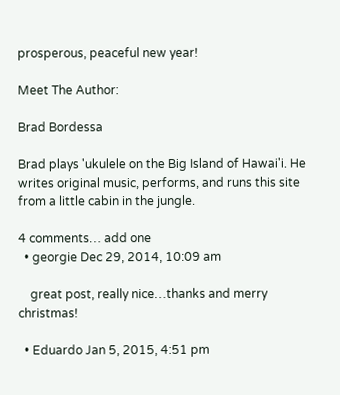prosperous, peaceful new year!

Meet The Author:

Brad Bordessa

Brad plays 'ukulele on the Big Island of Hawai'i. He writes original music, performs, and runs this site from a little cabin in the jungle.

4 comments… add one
  • georgie Dec 29, 2014, 10:09 am

    great post, really nice…thanks and merry christmas!

  • Eduardo Jan 5, 2015, 4:51 pm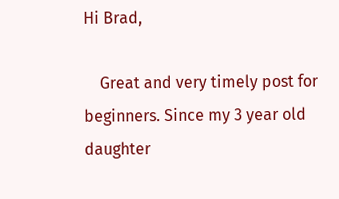Hi Brad,

    Great and very timely post for beginners. Since my 3 year old daughter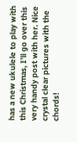has a new ukulele to play with this Christmas, I’ll go over this very handy post with her. Nice crystal clear pictures with the chords!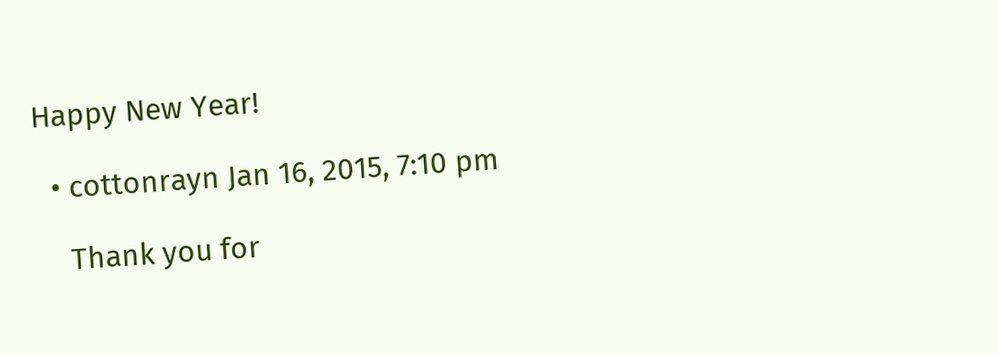Happy New Year!

  • cottonrayn Jan 16, 2015, 7:10 pm

    Thank you for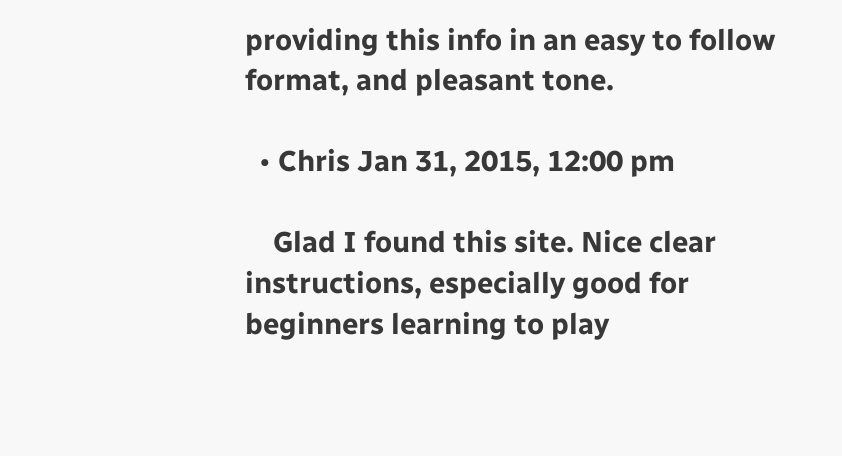providing this info in an easy to follow format, and pleasant tone.

  • Chris Jan 31, 2015, 12:00 pm

    Glad I found this site. Nice clear instructions, especially good for beginners learning to play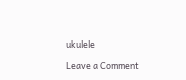ukulele

Leave a Comment